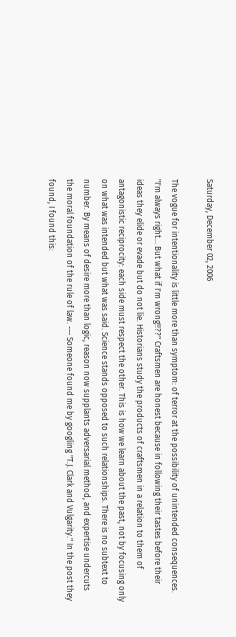Saturday, December 02, 2006

The vogue for intentionality is little more than symptom: of terror at the possibility of unintended consequences. "I'm always right... But what if I'm wrong!!??" Craftsmen are honest because in following their tastes before their ideas they elide or evade but do not lie. Historians study the products of craftsmen in a relation to them of antagonistic reciprocity: each side must respect the other. This is how we learn about the past, not by focusing only on what was intended but what was said. Science stands opposed to such relationships. There is no subtext to number. By means of desire more than logic, reason now supplants adversarial method, and expertise undercuts the moral foundation of the rule of law. --- Someone found me by googling "T.J. Clark and Vulgarity." In the post they found, I found this: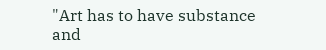"Art has to have substance and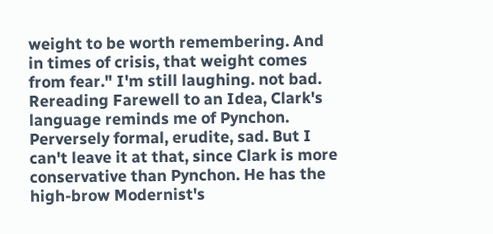weight to be worth remembering. And in times of crisis, that weight comes from fear." I'm still laughing. not bad. Rereading Farewell to an Idea, Clark's language reminds me of Pynchon. Perversely formal, erudite, sad. But I can't leave it at that, since Clark is more conservative than Pynchon. He has the high-brow Modernist's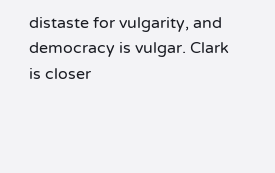distaste for vulgarity, and democracy is vulgar. Clark is closer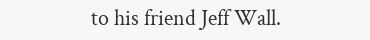to his friend Jeff Wall.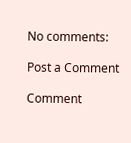No comments:

Post a Comment

Comment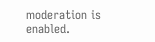moderation is enabled.